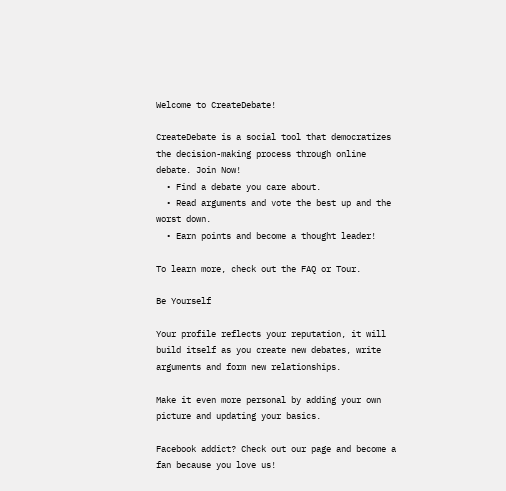Welcome to CreateDebate!

CreateDebate is a social tool that democratizes the decision-making process through online debate. Join Now!
  • Find a debate you care about.
  • Read arguments and vote the best up and the worst down.
  • Earn points and become a thought leader!

To learn more, check out the FAQ or Tour.

Be Yourself

Your profile reflects your reputation, it will build itself as you create new debates, write arguments and form new relationships.

Make it even more personal by adding your own picture and updating your basics.

Facebook addict? Check out our page and become a fan because you love us!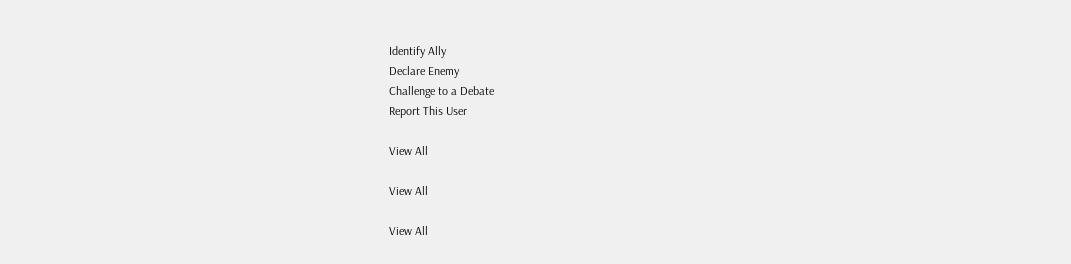Identify Ally
Declare Enemy
Challenge to a Debate
Report This User

View All

View All

View All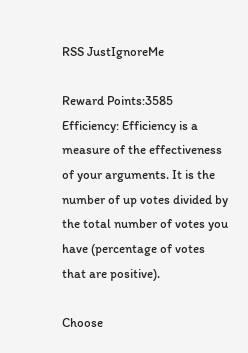RSS JustIgnoreMe

Reward Points:3585
Efficiency: Efficiency is a measure of the effectiveness of your arguments. It is the number of up votes divided by the total number of votes you have (percentage of votes that are positive).

Choose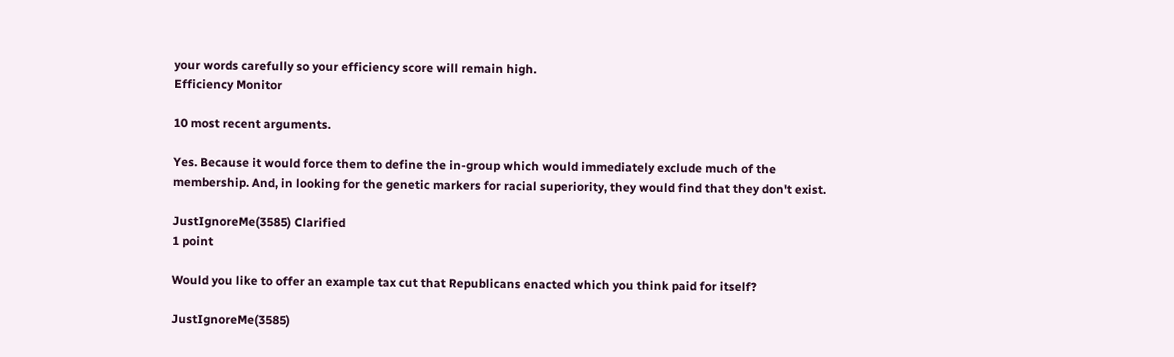your words carefully so your efficiency score will remain high.
Efficiency Monitor

10 most recent arguments.

Yes. Because it would force them to define the in-group which would immediately exclude much of the membership. And, in looking for the genetic markers for racial superiority, they would find that they don't exist.

JustIgnoreMe(3585) Clarified
1 point

Would you like to offer an example tax cut that Republicans enacted which you think paid for itself?

JustIgnoreMe(3585)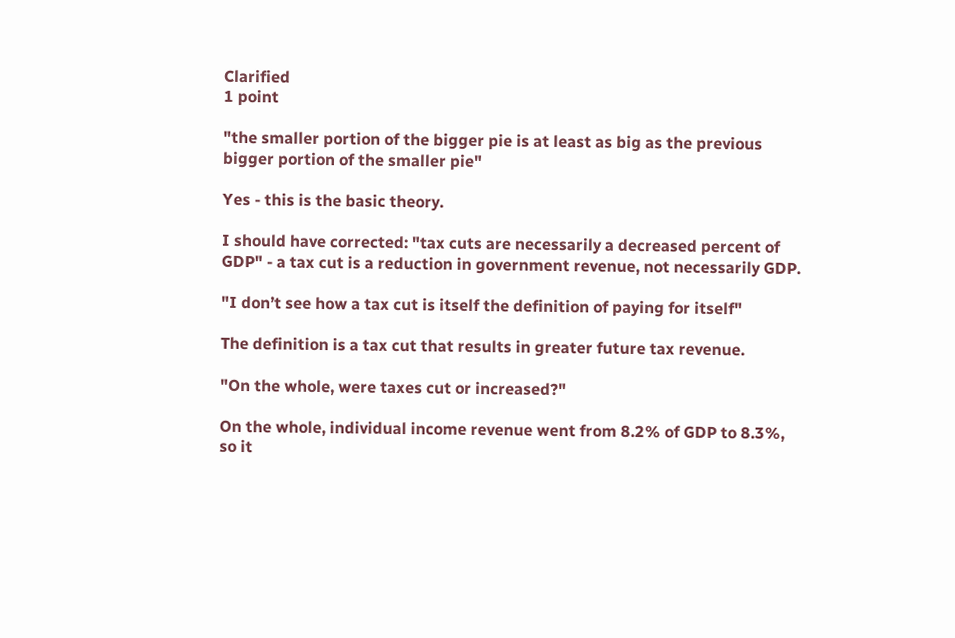Clarified
1 point

"the smaller portion of the bigger pie is at least as big as the previous bigger portion of the smaller pie"

Yes - this is the basic theory.

I should have corrected: "tax cuts are necessarily a decreased percent of GDP" - a tax cut is a reduction in government revenue, not necessarily GDP.

"I don’t see how a tax cut is itself the definition of paying for itself"

The definition is a tax cut that results in greater future tax revenue.

"On the whole, were taxes cut or increased?"

On the whole, individual income revenue went from 8.2% of GDP to 8.3%, so it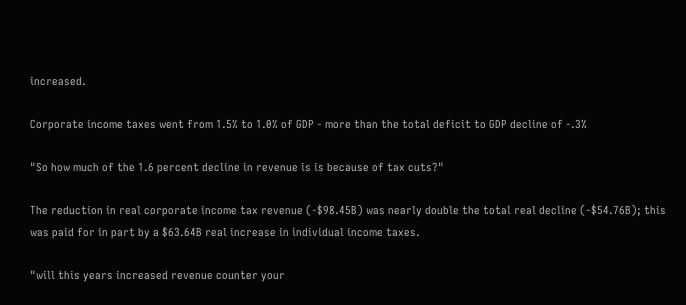increased.

Corporate income taxes went from 1.5% to 1.0% of GDP - more than the total deficit to GDP decline of -.3%

"So how much of the 1.6 percent decline in revenue is is because of tax cuts?"

The reduction in real corporate income tax revenue (-$98.45B) was nearly double the total real decline (-$54.76B); this was paid for in part by a $63.64B real increase in individual income taxes.

"will this years increased revenue counter your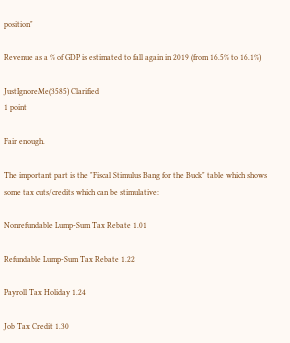position"

Revenue as a % of GDP is estimated to fall again in 2019 (from 16.5% to 16.1%)

JustIgnoreMe(3585) Clarified
1 point

Fair enough.

The important part is the "Fiscal Stimulus Bang for the Buck" table which shows some tax cuts/credits which can be stimulative:

Nonrefundable Lump-Sum Tax Rebate 1.01

Refundable Lump-Sum Tax Rebate 1.22

Payroll Tax Holiday 1.24

Job Tax Credit 1.30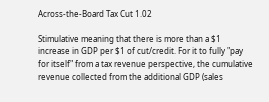Across-the-Board Tax Cut 1.02

Stimulative meaning that there is more than a $1 increase in GDP per $1 of cut/credit. For it to fully "pay for itself" from a tax revenue perspective, the cumulative revenue collected from the additional GDP (sales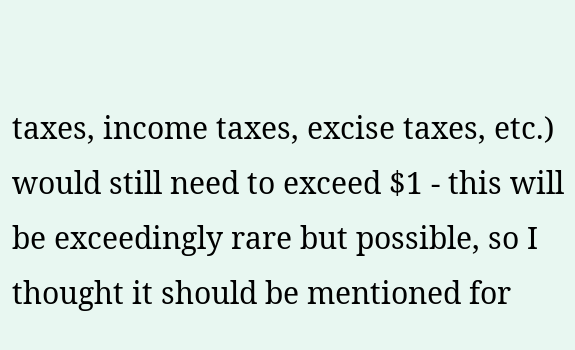taxes, income taxes, excise taxes, etc.) would still need to exceed $1 - this will be exceedingly rare but possible, so I thought it should be mentioned for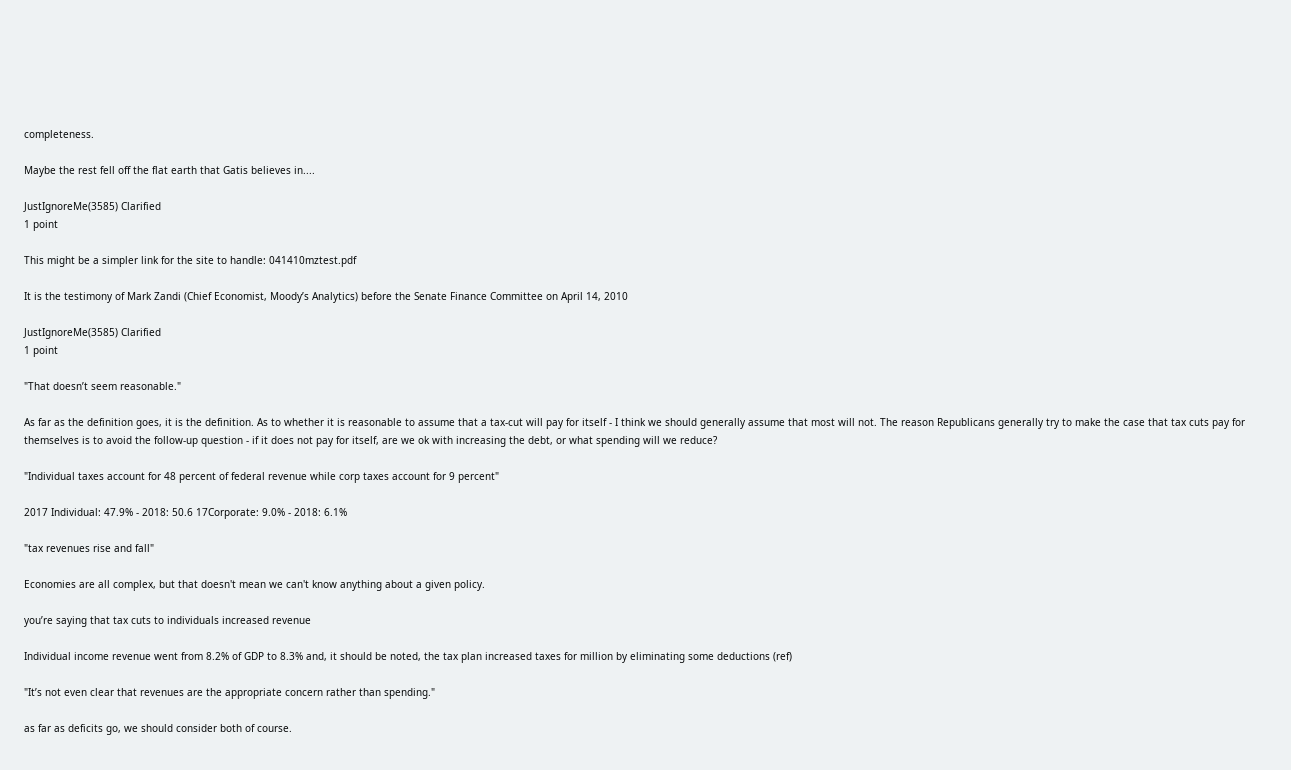completeness.

Maybe the rest fell off the flat earth that Gatis believes in....

JustIgnoreMe(3585) Clarified
1 point

This might be a simpler link for the site to handle: 041410mztest.pdf

It is the testimony of Mark Zandi (Chief Economist, Moody’s Analytics) before the Senate Finance Committee on April 14, 2010

JustIgnoreMe(3585) Clarified
1 point

"That doesn’t seem reasonable."

As far as the definition goes, it is the definition. As to whether it is reasonable to assume that a tax-cut will pay for itself - I think we should generally assume that most will not. The reason Republicans generally try to make the case that tax cuts pay for themselves is to avoid the follow-up question - if it does not pay for itself, are we ok with increasing the debt, or what spending will we reduce?

"Individual taxes account for 48 percent of federal revenue while corp taxes account for 9 percent"

2017 Individual: 47.9% - 2018: 50.6 17Corporate: 9.0% - 2018: 6.1%

"tax revenues rise and fall"

Economies are all complex, but that doesn't mean we can't know anything about a given policy.

you’re saying that tax cuts to individuals increased revenue

Individual income revenue went from 8.2% of GDP to 8.3% and, it should be noted, the tax plan increased taxes for million by eliminating some deductions (ref)

"It’s not even clear that revenues are the appropriate concern rather than spending."

as far as deficits go, we should consider both of course.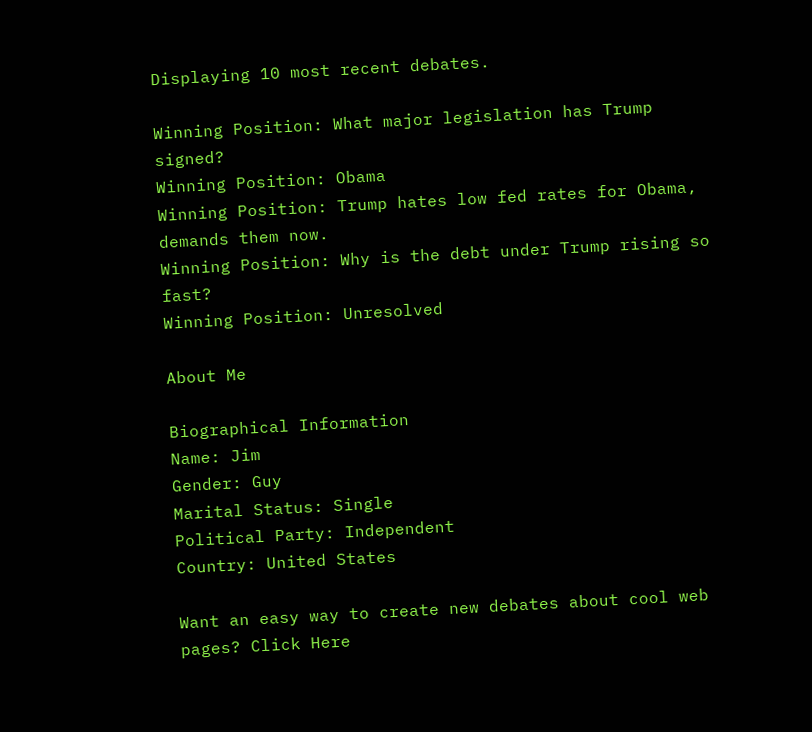Displaying 10 most recent debates.

Winning Position: What major legislation has Trump signed?
Winning Position: Obama
Winning Position: Trump hates low fed rates for Obama, demands them now.
Winning Position: Why is the debt under Trump rising so fast?
Winning Position: Unresolved

About Me

Biographical Information
Name: Jim
Gender: Guy
Marital Status: Single
Political Party: Independent
Country: United States

Want an easy way to create new debates about cool web pages? Click Here